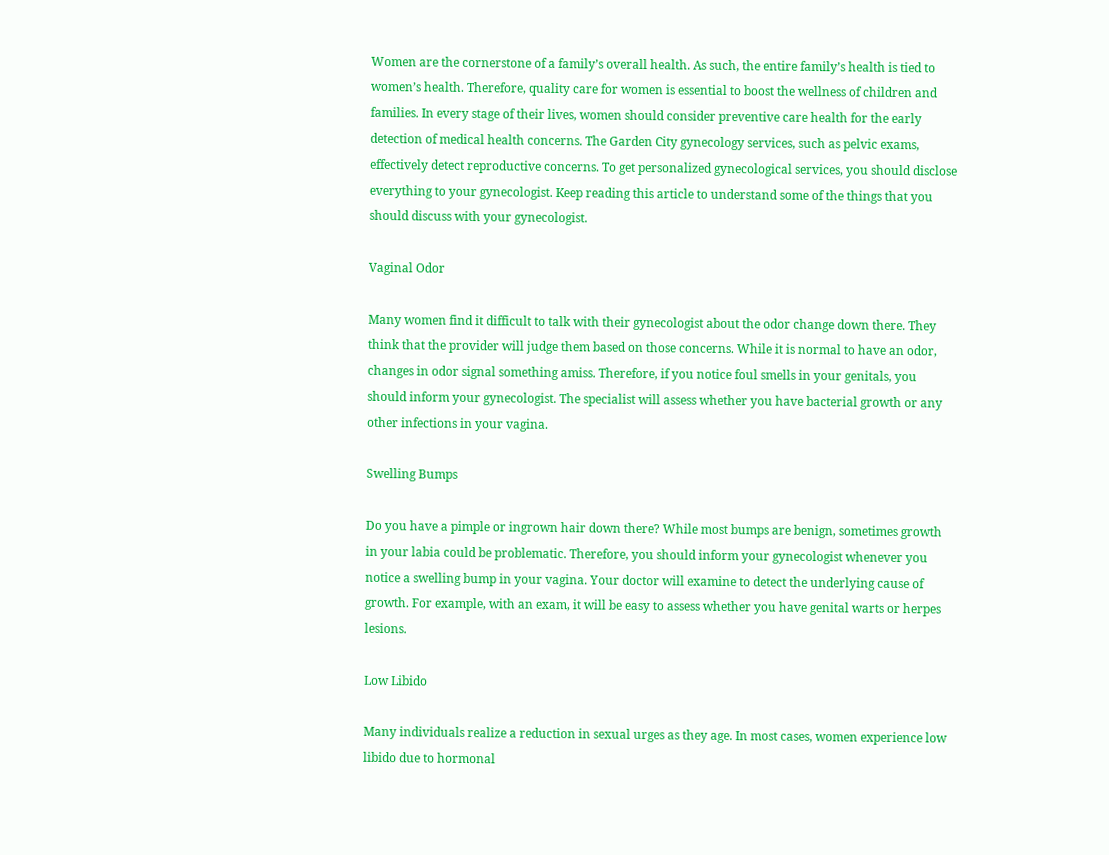Women are the cornerstone of a family’s overall health. As such, the entire family’s health is tied to women’s health. Therefore, quality care for women is essential to boost the wellness of children and families. In every stage of their lives, women should consider preventive care health for the early detection of medical health concerns. The Garden City gynecology services, such as pelvic exams, effectively detect reproductive concerns. To get personalized gynecological services, you should disclose everything to your gynecologist. Keep reading this article to understand some of the things that you should discuss with your gynecologist.

Vaginal Odor

Many women find it difficult to talk with their gynecologist about the odor change down there. They think that the provider will judge them based on those concerns. While it is normal to have an odor, changes in odor signal something amiss. Therefore, if you notice foul smells in your genitals, you should inform your gynecologist. The specialist will assess whether you have bacterial growth or any other infections in your vagina.

Swelling Bumps

Do you have a pimple or ingrown hair down there? While most bumps are benign, sometimes growth in your labia could be problematic. Therefore, you should inform your gynecologist whenever you notice a swelling bump in your vagina. Your doctor will examine to detect the underlying cause of growth. For example, with an exam, it will be easy to assess whether you have genital warts or herpes lesions.

Low Libido

Many individuals realize a reduction in sexual urges as they age. In most cases, women experience low libido due to hormonal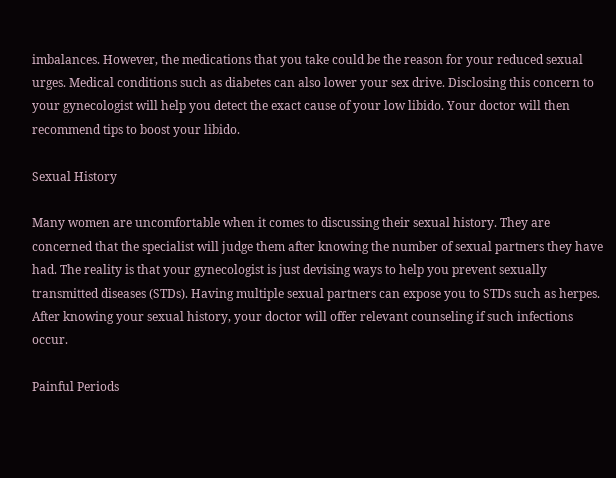imbalances. However, the medications that you take could be the reason for your reduced sexual urges. Medical conditions such as diabetes can also lower your sex drive. Disclosing this concern to your gynecologist will help you detect the exact cause of your low libido. Your doctor will then recommend tips to boost your libido.

Sexual History

Many women are uncomfortable when it comes to discussing their sexual history. They are concerned that the specialist will judge them after knowing the number of sexual partners they have had. The reality is that your gynecologist is just devising ways to help you prevent sexually transmitted diseases (STDs). Having multiple sexual partners can expose you to STDs such as herpes. After knowing your sexual history, your doctor will offer relevant counseling if such infections occur.

Painful Periods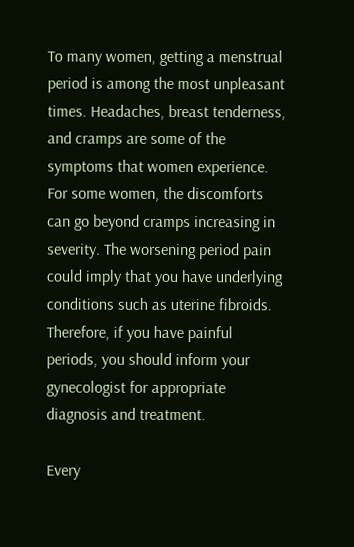To many women, getting a menstrual period is among the most unpleasant times. Headaches, breast tenderness, and cramps are some of the symptoms that women experience. For some women, the discomforts can go beyond cramps increasing in severity. The worsening period pain could imply that you have underlying conditions such as uterine fibroids. Therefore, if you have painful periods, you should inform your gynecologist for appropriate diagnosis and treatment.

Every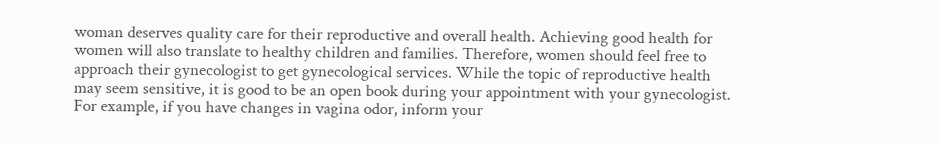woman deserves quality care for their reproductive and overall health. Achieving good health for women will also translate to healthy children and families. Therefore, women should feel free to approach their gynecologist to get gynecological services. While the topic of reproductive health may seem sensitive, it is good to be an open book during your appointment with your gynecologist. For example, if you have changes in vagina odor, inform your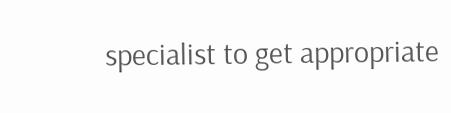specialist to get appropriate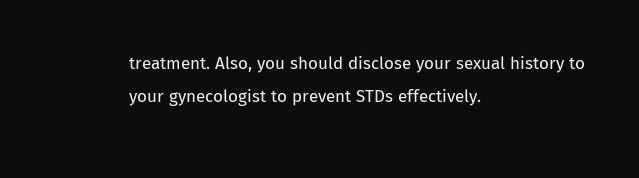treatment. Also, you should disclose your sexual history to your gynecologist to prevent STDs effectively.